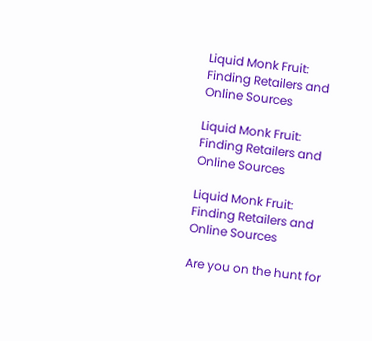Liquid Monk Fruit: Finding Retailers and Online Sources

Liquid Monk Fruit: Finding Retailers and Online Sources

Liquid Monk Fruit: Finding Retailers and Online Sources

Are you on the hunt for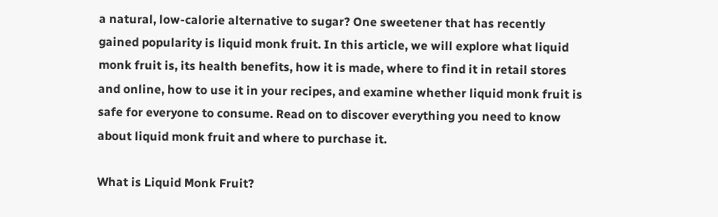a natural, low-calorie alternative to sugar? One sweetener that has recently gained popularity is liquid monk fruit. In this article, we will explore what liquid monk fruit is, its health benefits, how it is made, where to find it in retail stores and online, how to use it in your recipes, and examine whether liquid monk fruit is safe for everyone to consume. Read on to discover everything you need to know about liquid monk fruit and where to purchase it.

What is Liquid Monk Fruit?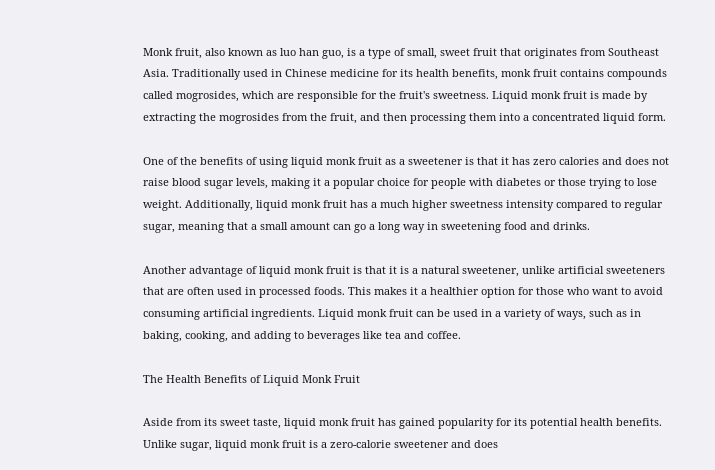Monk fruit, also known as luo han guo, is a type of small, sweet fruit that originates from Southeast Asia. Traditionally used in Chinese medicine for its health benefits, monk fruit contains compounds called mogrosides, which are responsible for the fruit's sweetness. Liquid monk fruit is made by extracting the mogrosides from the fruit, and then processing them into a concentrated liquid form.

One of the benefits of using liquid monk fruit as a sweetener is that it has zero calories and does not raise blood sugar levels, making it a popular choice for people with diabetes or those trying to lose weight. Additionally, liquid monk fruit has a much higher sweetness intensity compared to regular sugar, meaning that a small amount can go a long way in sweetening food and drinks.

Another advantage of liquid monk fruit is that it is a natural sweetener, unlike artificial sweeteners that are often used in processed foods. This makes it a healthier option for those who want to avoid consuming artificial ingredients. Liquid monk fruit can be used in a variety of ways, such as in baking, cooking, and adding to beverages like tea and coffee.

The Health Benefits of Liquid Monk Fruit

Aside from its sweet taste, liquid monk fruit has gained popularity for its potential health benefits. Unlike sugar, liquid monk fruit is a zero-calorie sweetener and does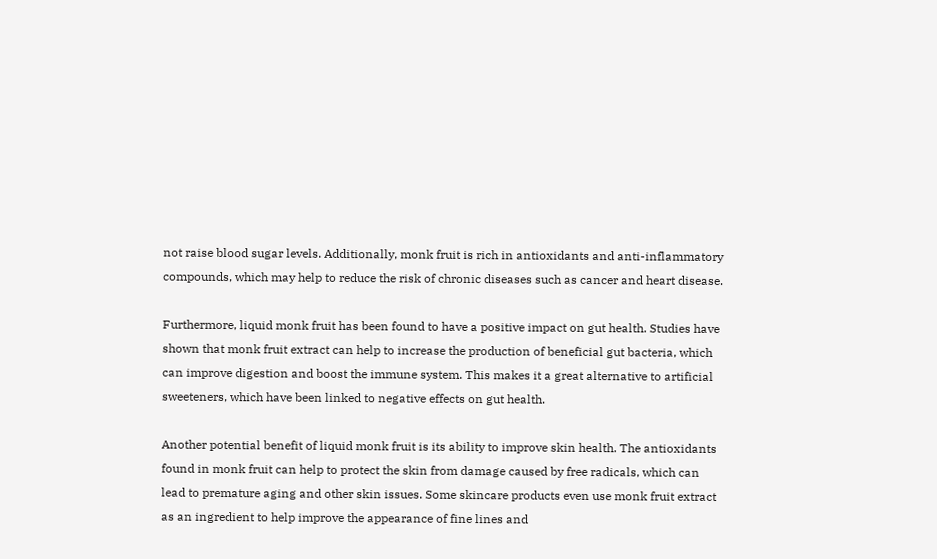not raise blood sugar levels. Additionally, monk fruit is rich in antioxidants and anti-inflammatory compounds, which may help to reduce the risk of chronic diseases such as cancer and heart disease.

Furthermore, liquid monk fruit has been found to have a positive impact on gut health. Studies have shown that monk fruit extract can help to increase the production of beneficial gut bacteria, which can improve digestion and boost the immune system. This makes it a great alternative to artificial sweeteners, which have been linked to negative effects on gut health.

Another potential benefit of liquid monk fruit is its ability to improve skin health. The antioxidants found in monk fruit can help to protect the skin from damage caused by free radicals, which can lead to premature aging and other skin issues. Some skincare products even use monk fruit extract as an ingredient to help improve the appearance of fine lines and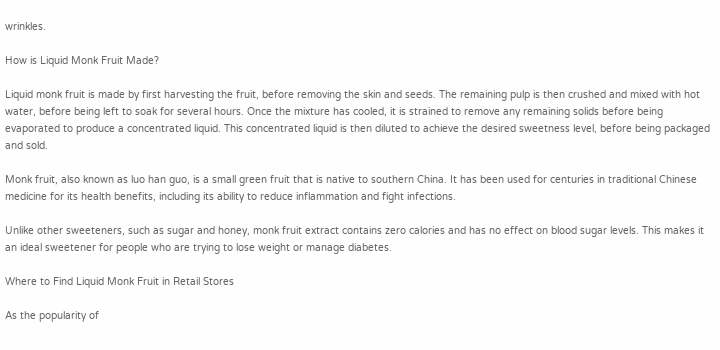wrinkles.

How is Liquid Monk Fruit Made?

Liquid monk fruit is made by first harvesting the fruit, before removing the skin and seeds. The remaining pulp is then crushed and mixed with hot water, before being left to soak for several hours. Once the mixture has cooled, it is strained to remove any remaining solids before being evaporated to produce a concentrated liquid. This concentrated liquid is then diluted to achieve the desired sweetness level, before being packaged and sold.

Monk fruit, also known as luo han guo, is a small green fruit that is native to southern China. It has been used for centuries in traditional Chinese medicine for its health benefits, including its ability to reduce inflammation and fight infections.

Unlike other sweeteners, such as sugar and honey, monk fruit extract contains zero calories and has no effect on blood sugar levels. This makes it an ideal sweetener for people who are trying to lose weight or manage diabetes.

Where to Find Liquid Monk Fruit in Retail Stores

As the popularity of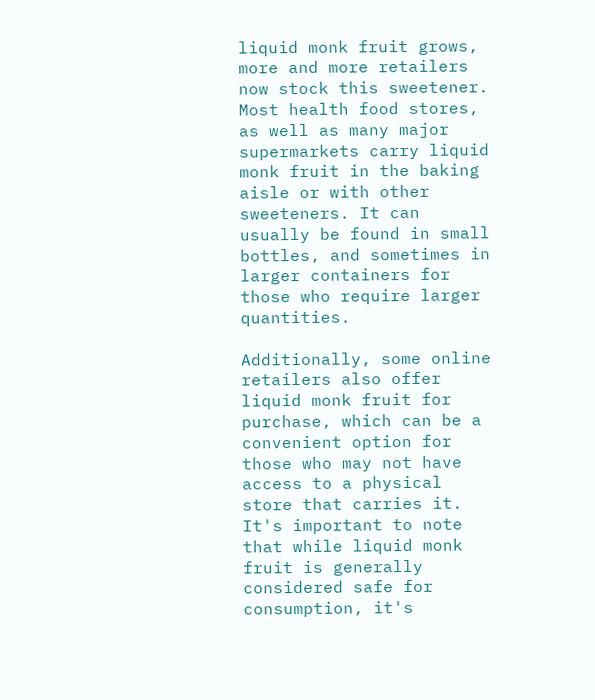liquid monk fruit grows, more and more retailers now stock this sweetener. Most health food stores, as well as many major supermarkets carry liquid monk fruit in the baking aisle or with other sweeteners. It can usually be found in small bottles, and sometimes in larger containers for those who require larger quantities.

Additionally, some online retailers also offer liquid monk fruit for purchase, which can be a convenient option for those who may not have access to a physical store that carries it. It's important to note that while liquid monk fruit is generally considered safe for consumption, it's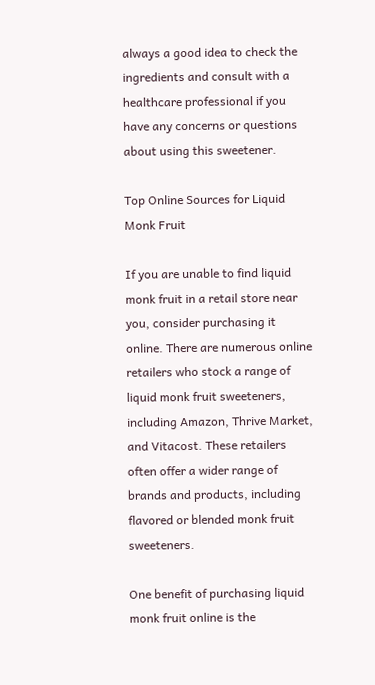always a good idea to check the ingredients and consult with a healthcare professional if you have any concerns or questions about using this sweetener.

Top Online Sources for Liquid Monk Fruit

If you are unable to find liquid monk fruit in a retail store near you, consider purchasing it online. There are numerous online retailers who stock a range of liquid monk fruit sweeteners, including Amazon, Thrive Market, and Vitacost. These retailers often offer a wider range of brands and products, including flavored or blended monk fruit sweeteners.

One benefit of purchasing liquid monk fruit online is the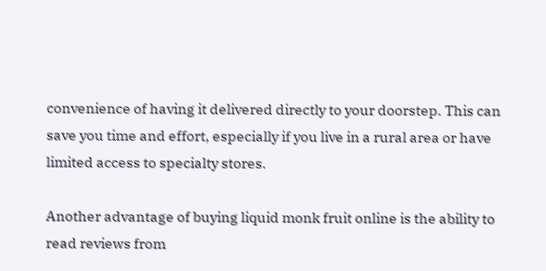convenience of having it delivered directly to your doorstep. This can save you time and effort, especially if you live in a rural area or have limited access to specialty stores.

Another advantage of buying liquid monk fruit online is the ability to read reviews from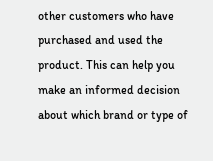other customers who have purchased and used the product. This can help you make an informed decision about which brand or type of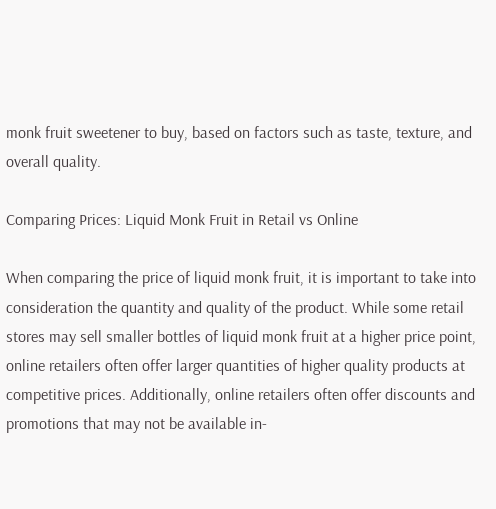monk fruit sweetener to buy, based on factors such as taste, texture, and overall quality.

Comparing Prices: Liquid Monk Fruit in Retail vs Online

When comparing the price of liquid monk fruit, it is important to take into consideration the quantity and quality of the product. While some retail stores may sell smaller bottles of liquid monk fruit at a higher price point, online retailers often offer larger quantities of higher quality products at competitive prices. Additionally, online retailers often offer discounts and promotions that may not be available in-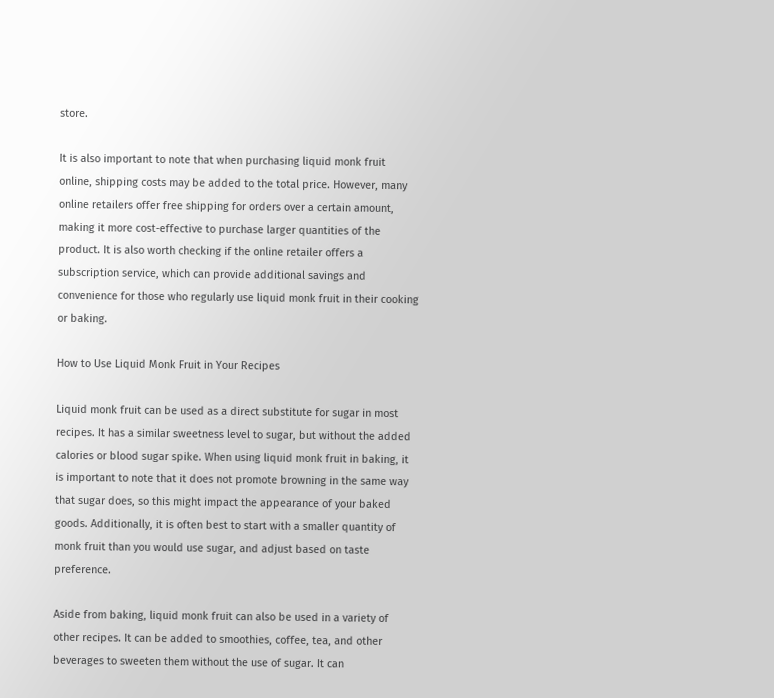store.

It is also important to note that when purchasing liquid monk fruit online, shipping costs may be added to the total price. However, many online retailers offer free shipping for orders over a certain amount, making it more cost-effective to purchase larger quantities of the product. It is also worth checking if the online retailer offers a subscription service, which can provide additional savings and convenience for those who regularly use liquid monk fruit in their cooking or baking.

How to Use Liquid Monk Fruit in Your Recipes

Liquid monk fruit can be used as a direct substitute for sugar in most recipes. It has a similar sweetness level to sugar, but without the added calories or blood sugar spike. When using liquid monk fruit in baking, it is important to note that it does not promote browning in the same way that sugar does, so this might impact the appearance of your baked goods. Additionally, it is often best to start with a smaller quantity of monk fruit than you would use sugar, and adjust based on taste preference.

Aside from baking, liquid monk fruit can also be used in a variety of other recipes. It can be added to smoothies, coffee, tea, and other beverages to sweeten them without the use of sugar. It can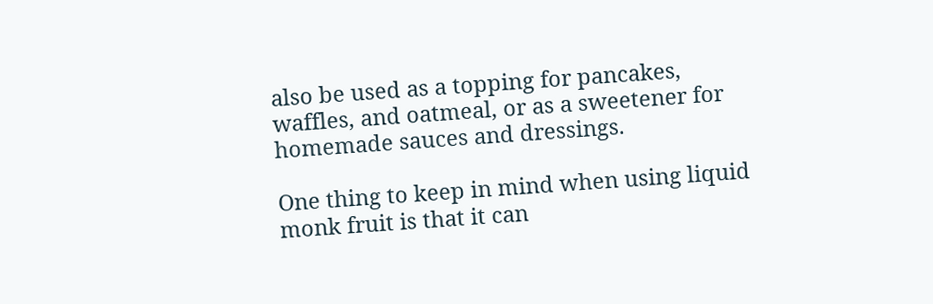also be used as a topping for pancakes, waffles, and oatmeal, or as a sweetener for homemade sauces and dressings.

One thing to keep in mind when using liquid monk fruit is that it can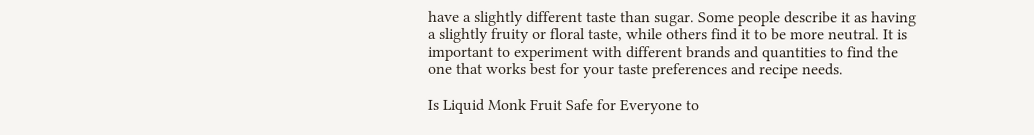have a slightly different taste than sugar. Some people describe it as having a slightly fruity or floral taste, while others find it to be more neutral. It is important to experiment with different brands and quantities to find the one that works best for your taste preferences and recipe needs.

Is Liquid Monk Fruit Safe for Everyone to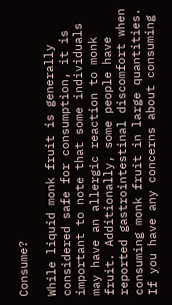Consume?

While liquid monk fruit is generally considered safe for consumption, it is important to note that some individuals may have an allergic reaction to monk fruit. Additionally, some people have reported gastrointestinal discomfort when consuming monk fruit in large quantities. If you have any concerns about consuming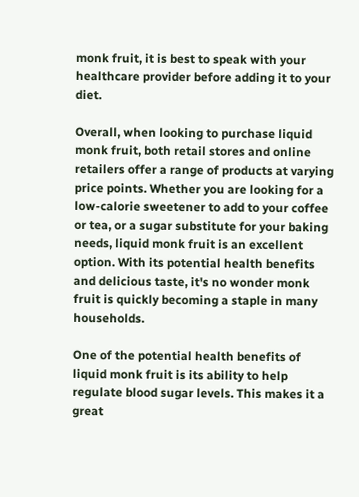monk fruit, it is best to speak with your healthcare provider before adding it to your diet.

Overall, when looking to purchase liquid monk fruit, both retail stores and online retailers offer a range of products at varying price points. Whether you are looking for a low-calorie sweetener to add to your coffee or tea, or a sugar substitute for your baking needs, liquid monk fruit is an excellent option. With its potential health benefits and delicious taste, it's no wonder monk fruit is quickly becoming a staple in many households.

One of the potential health benefits of liquid monk fruit is its ability to help regulate blood sugar levels. This makes it a great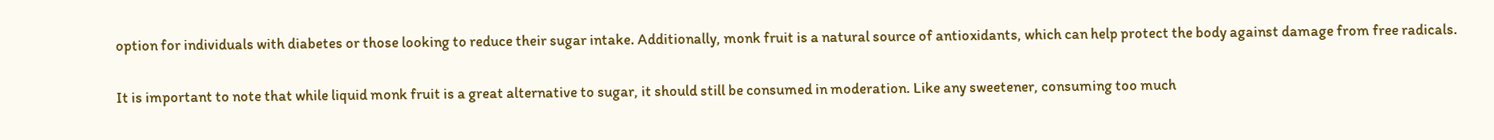option for individuals with diabetes or those looking to reduce their sugar intake. Additionally, monk fruit is a natural source of antioxidants, which can help protect the body against damage from free radicals.

It is important to note that while liquid monk fruit is a great alternative to sugar, it should still be consumed in moderation. Like any sweetener, consuming too much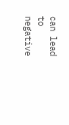can lead to negative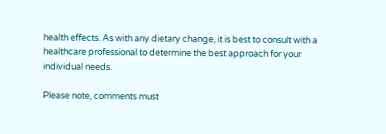health effects. As with any dietary change, it is best to consult with a healthcare professional to determine the best approach for your individual needs.

Please note, comments must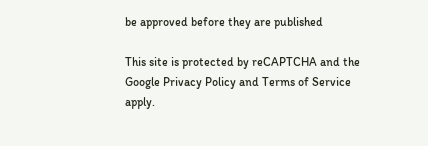be approved before they are published

This site is protected by reCAPTCHA and the Google Privacy Policy and Terms of Service apply.